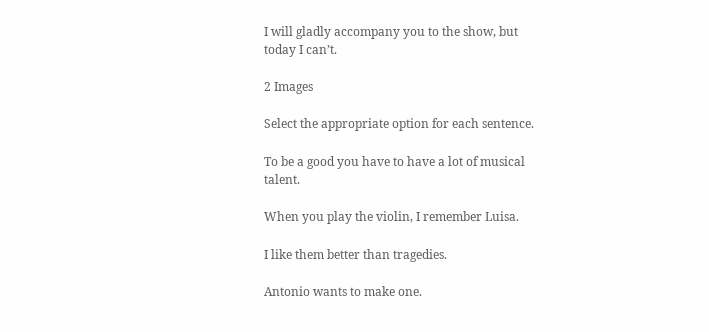I will gladly accompany you to the show, but today I can’t.

2 Images

Select the appropriate option for each sentence.

To be a good you have to have a lot of musical talent.

When you play the violin, I remember Luisa.

I like them better than tragedies.

Antonio wants to make one.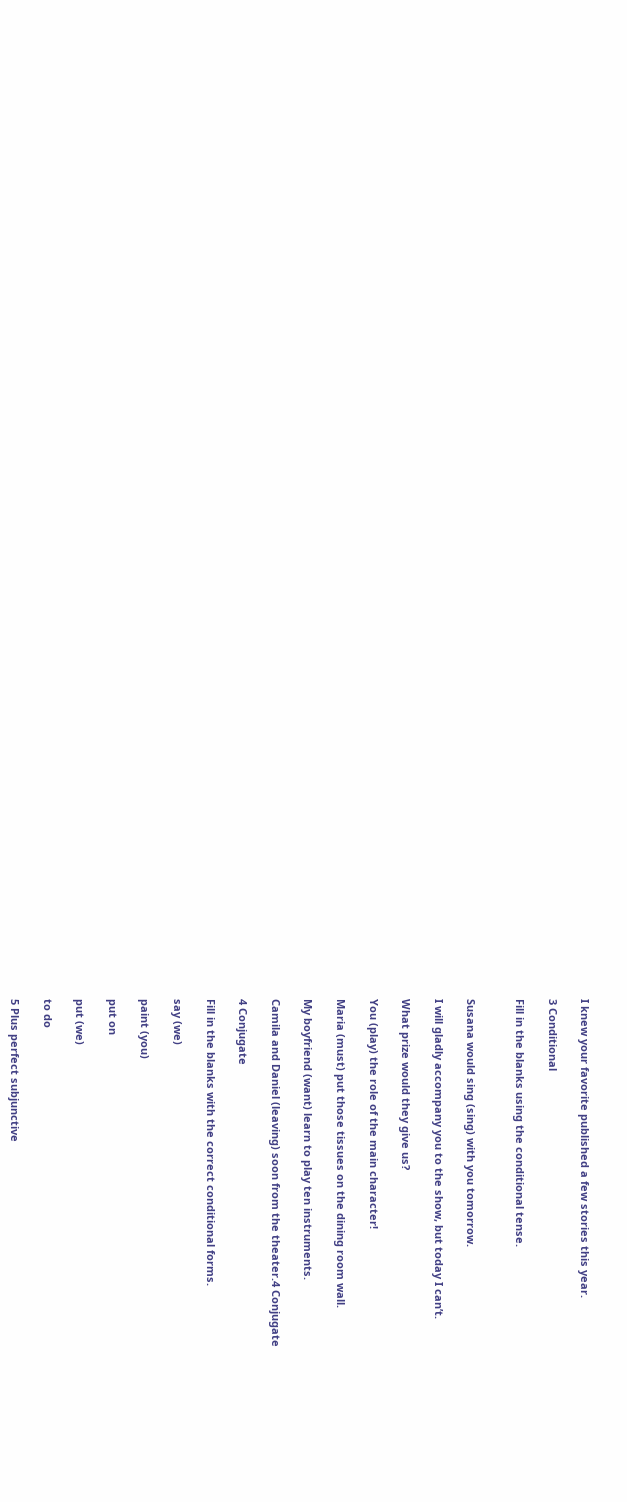I knew your favorite published a few stories this year.

3 Conditional

Fill in the blanks using the conditional tense.


Susana would sing (sing) with you tomorrow.

I will gladly accompany you to the show, but today I can’t.

What prize would they give us?

You (play) the role of the main character!

Maria (must) put those tissues on the dining room wall.

My boyfriend (want) learn to play ten instruments.

Camila and Daniel (leaving) soon from the theater.4 Conjugate

4 Conjugate

Fill in the blanks with the correct conditional forms.

say (we)

paint (you)

put on

put (we)

to do

5 Plus perfect subjunctive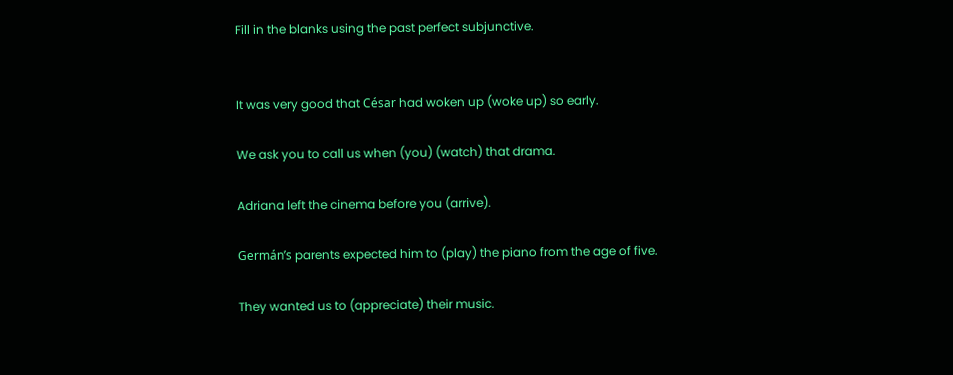Fill in the blanks using the past perfect subjunctive.


It was very good that César had woken up (woke up) so early.

We ask you to call us when (you) (watch) that drama.

Adriana left the cinema before you (arrive).

Germán’s parents expected him to (play) the piano from the age of five.

They wanted us to (appreciate) their music.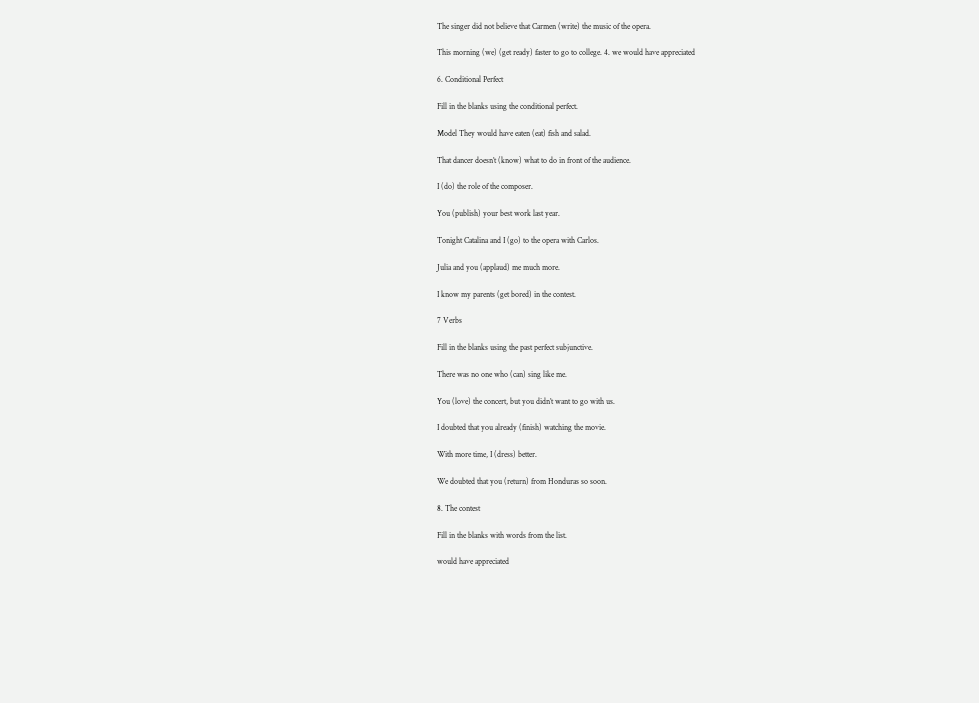The singer did not believe that Carmen (write) the music of the opera.

This morning (we) (get ready) faster to go to college. 4. we would have appreciated

6. Conditional Perfect

Fill in the blanks using the conditional perfect.

Model They would have eaten (eat) fish and salad.

That dancer doesn’t (know) what to do in front of the audience.

I (do) the role of the composer.

You (publish) your best work last year.

Tonight Catalina and I (go) to the opera with Carlos.

Julia and you (applaud) me much more.

I know my parents (get bored) in the contest.

7 Verbs

Fill in the blanks using the past perfect subjunctive.

There was no one who (can) sing like me.

You (love) the concert, but you didn’t want to go with us.

I doubted that you already (finish) watching the movie.

With more time, I (dress) better.

We doubted that you (return) from Honduras so soon.

8. The contest

Fill in the blanks with words from the list.

would have appreciated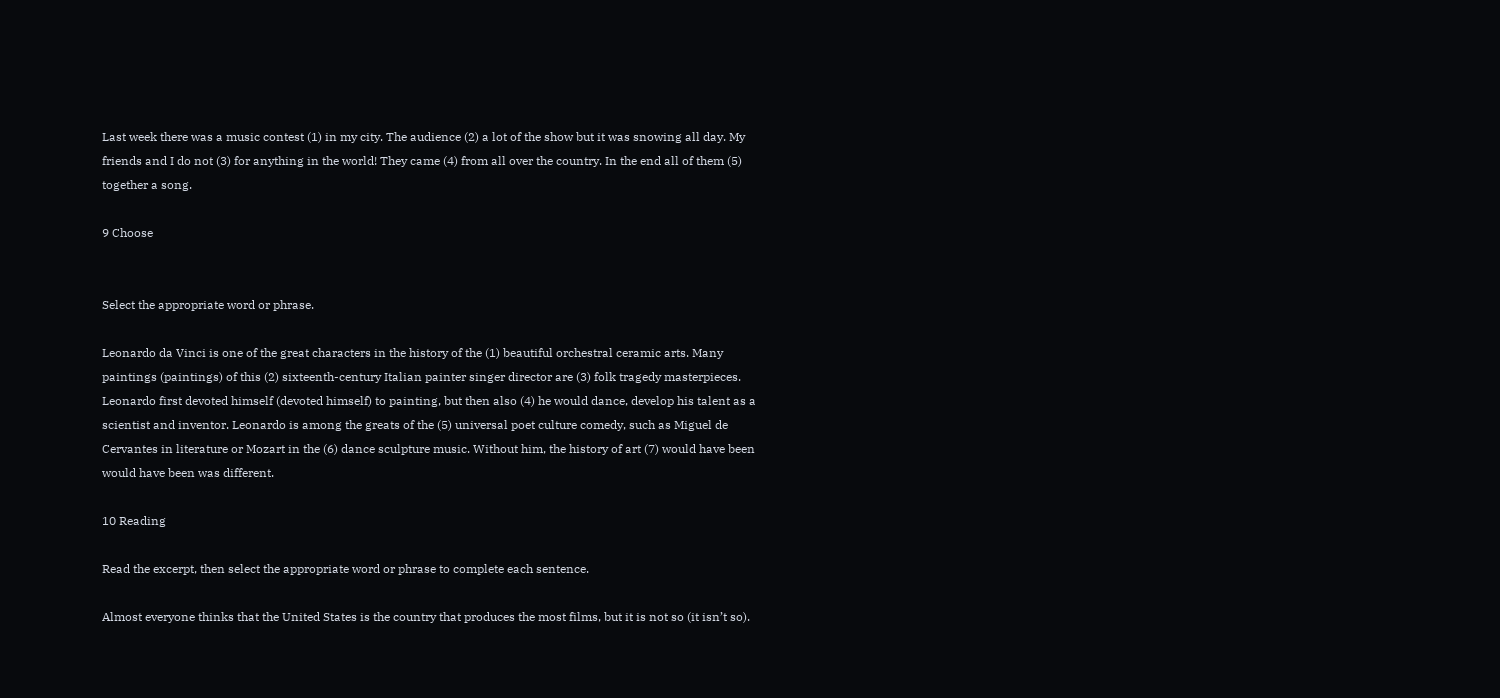Last week there was a music contest (1) in my city. The audience (2) a lot of the show but it was snowing all day. My friends and I do not (3) for anything in the world! They came (4) from all over the country. In the end all of them (5) together a song.

9 Choose


Select the appropriate word or phrase.

Leonardo da Vinci is one of the great characters in the history of the (1) beautiful orchestral ceramic arts. Many paintings (paintings) of this (2) sixteenth-century Italian painter singer director are (3) folk tragedy masterpieces. Leonardo first devoted himself (devoted himself) to painting, but then also (4) he would dance, develop his talent as a scientist and inventor. Leonardo is among the greats of the (5) universal poet culture comedy, such as Miguel de Cervantes in literature or Mozart in the (6) dance sculpture music. Without him, the history of art (7) would have been would have been was different.

10 Reading

Read the excerpt, then select the appropriate word or phrase to complete each sentence.

Almost everyone thinks that the United States is the country that produces the most films, but it is not so (it isn’t so).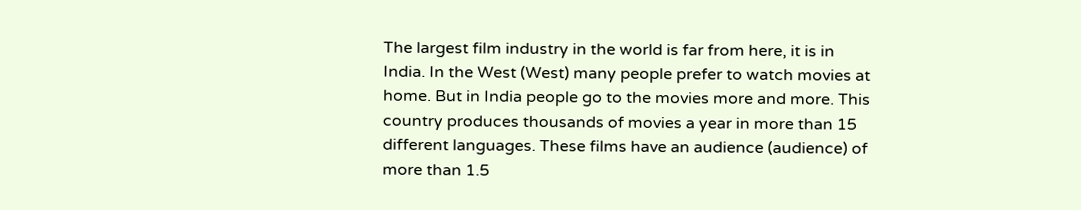The largest film industry in the world is far from here, it is in India. In the West (West) many people prefer to watch movies at home. But in India people go to the movies more and more. This country produces thousands of movies a year in more than 15 different languages. These films have an audience (audience) of more than 1.5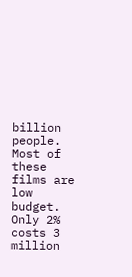billion people. Most of these films are low budget. Only 2% costs 3 million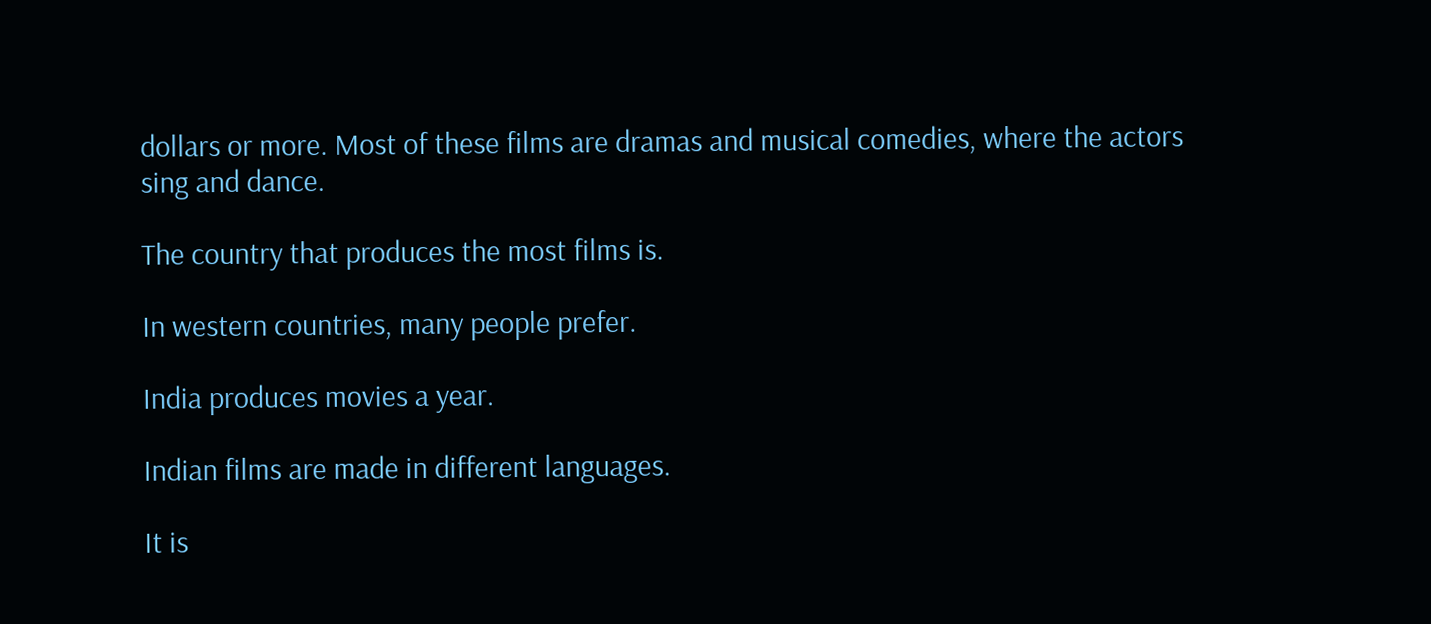dollars or more. Most of these films are dramas and musical comedies, where the actors sing and dance.

The country that produces the most films is.

In western countries, many people prefer.

India produces movies a year.

Indian films are made in different languages.

It is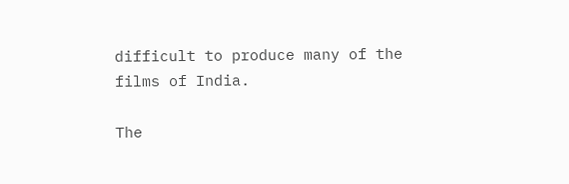difficult to produce many of the films of India.

The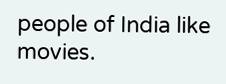people of India like movies.